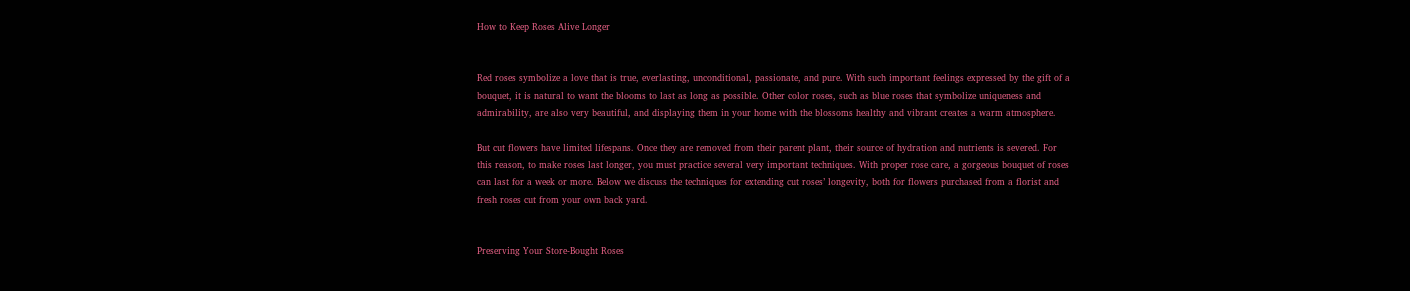How to Keep Roses Alive Longer


Red roses symbolize a love that is true, everlasting, unconditional, passionate, and pure. With such important feelings expressed by the gift of a bouquet, it is natural to want the blooms to last as long as possible. Other color roses, such as blue roses that symbolize uniqueness and admirability, are also very beautiful, and displaying them in your home with the blossoms healthy and vibrant creates a warm atmosphere.

But cut flowers have limited lifespans. Once they are removed from their parent plant, their source of hydration and nutrients is severed. For this reason, to make roses last longer, you must practice several very important techniques. With proper rose care, a gorgeous bouquet of roses can last for a week or more. Below we discuss the techniques for extending cut roses’ longevity, both for flowers purchased from a florist and fresh roses cut from your own back yard.


Preserving Your Store-Bought Roses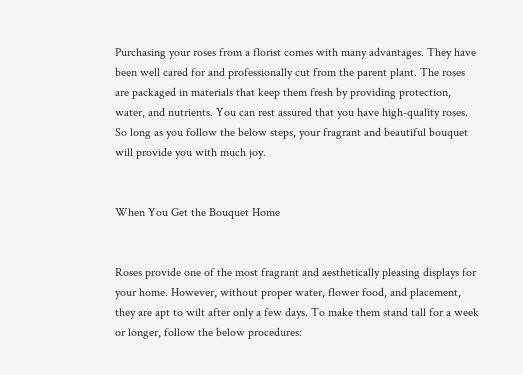Purchasing your roses from a florist comes with many advantages. They have been well cared for and professionally cut from the parent plant. The roses are packaged in materials that keep them fresh by providing protection, water, and nutrients. You can rest assured that you have high-quality roses. So long as you follow the below steps, your fragrant and beautiful bouquet will provide you with much joy.


When You Get the Bouquet Home


Roses provide one of the most fragrant and aesthetically pleasing displays for your home. However, without proper water, flower food, and placement, they are apt to wilt after only a few days. To make them stand tall for a week or longer, follow the below procedures: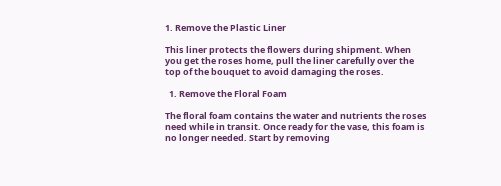1. Remove the Plastic Liner

This liner protects the flowers during shipment. When you get the roses home, pull the liner carefully over the top of the bouquet to avoid damaging the roses.

  1. Remove the Floral Foam

The floral foam contains the water and nutrients the roses need while in transit. Once ready for the vase, this foam is no longer needed. Start by removing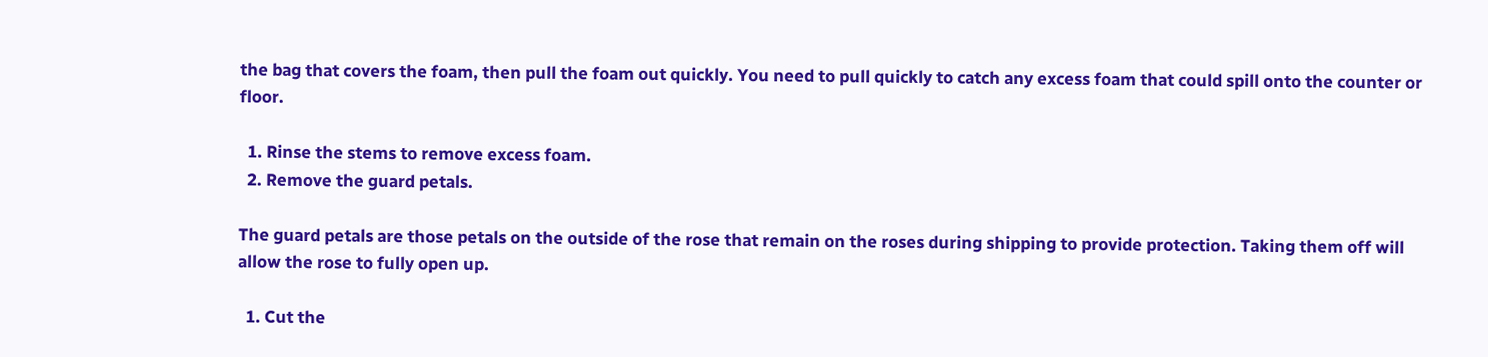the bag that covers the foam, then pull the foam out quickly. You need to pull quickly to catch any excess foam that could spill onto the counter or floor.

  1. Rinse the stems to remove excess foam.
  2. Remove the guard petals.

The guard petals are those petals on the outside of the rose that remain on the roses during shipping to provide protection. Taking them off will allow the rose to fully open up.

  1. Cut the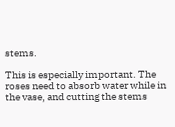stems.

This is especially important. The roses need to absorb water while in the vase, and cutting the stems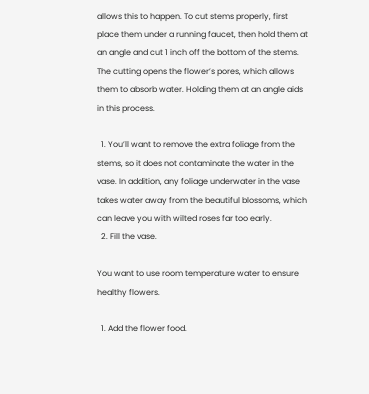allows this to happen. To cut stems properly, first place them under a running faucet, then hold them at an angle and cut 1 inch off the bottom of the stems. The cutting opens the flower’s pores, which allows them to absorb water. Holding them at an angle aids in this process.

  1. You’ll want to remove the extra foliage from the stems, so it does not contaminate the water in the vase. In addition, any foliage underwater in the vase takes water away from the beautiful blossoms, which can leave you with wilted roses far too early.
  2. Fill the vase.

You want to use room temperature water to ensure healthy flowers.

  1. Add the flower food.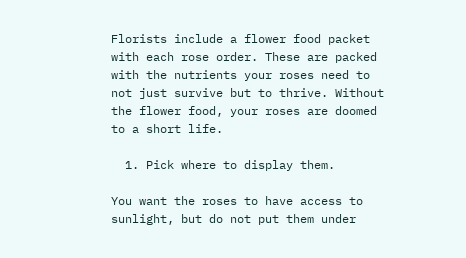Florists include a flower food packet with each rose order. These are packed with the nutrients your roses need to not just survive but to thrive. Without the flower food, your roses are doomed to a short life.

  1. Pick where to display them.

You want the roses to have access to sunlight, but do not put them under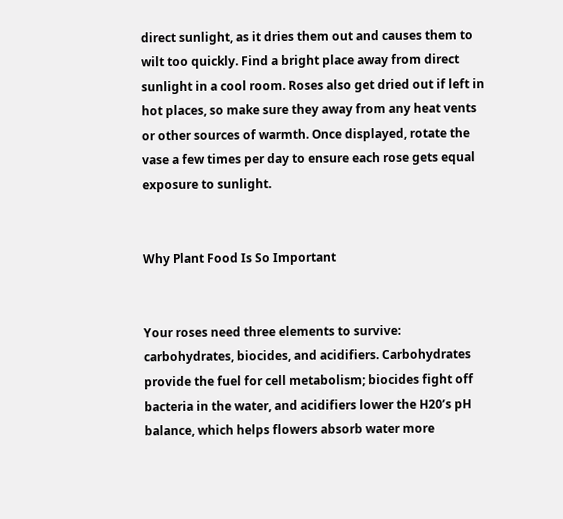direct sunlight, as it dries them out and causes them to wilt too quickly. Find a bright place away from direct sunlight in a cool room. Roses also get dried out if left in hot places, so make sure they away from any heat vents or other sources of warmth. Once displayed, rotate the vase a few times per day to ensure each rose gets equal exposure to sunlight.


Why Plant Food Is So Important


Your roses need three elements to survive: carbohydrates, biocides, and acidifiers. Carbohydrates provide the fuel for cell metabolism; biocides fight off bacteria in the water, and acidifiers lower the H20’s pH balance, which helps flowers absorb water more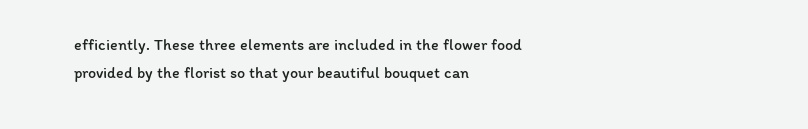efficiently. These three elements are included in the flower food provided by the florist so that your beautiful bouquet can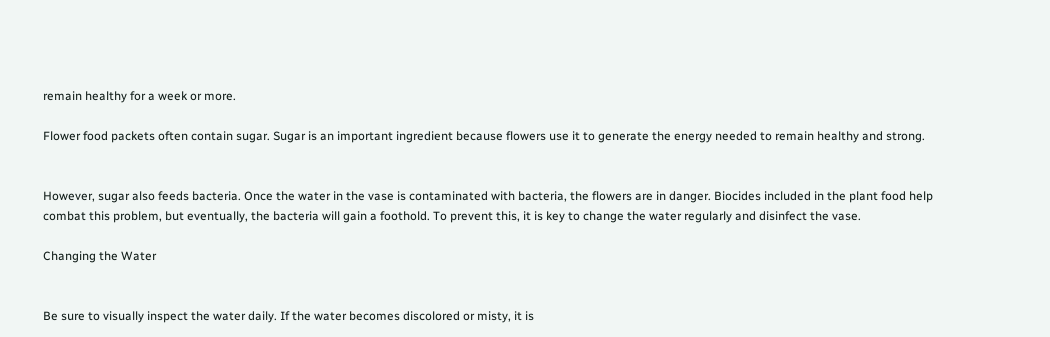remain healthy for a week or more.

Flower food packets often contain sugar. Sugar is an important ingredient because flowers use it to generate the energy needed to remain healthy and strong.


However, sugar also feeds bacteria. Once the water in the vase is contaminated with bacteria, the flowers are in danger. Biocides included in the plant food help combat this problem, but eventually, the bacteria will gain a foothold. To prevent this, it is key to change the water regularly and disinfect the vase.

Changing the Water


Be sure to visually inspect the water daily. If the water becomes discolored or misty, it is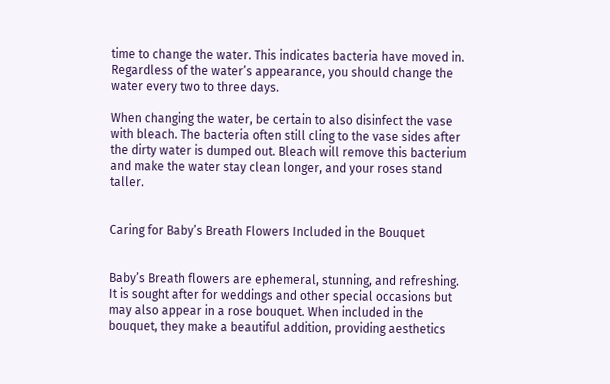time to change the water. This indicates bacteria have moved in. Regardless of the water’s appearance, you should change the water every two to three days.

When changing the water, be certain to also disinfect the vase with bleach. The bacteria often still cling to the vase sides after the dirty water is dumped out. Bleach will remove this bacterium and make the water stay clean longer, and your roses stand taller.


Caring for Baby’s Breath Flowers Included in the Bouquet


Baby’s Breath flowers are ephemeral, stunning, and refreshing. It is sought after for weddings and other special occasions but may also appear in a rose bouquet. When included in the bouquet, they make a beautiful addition, providing aesthetics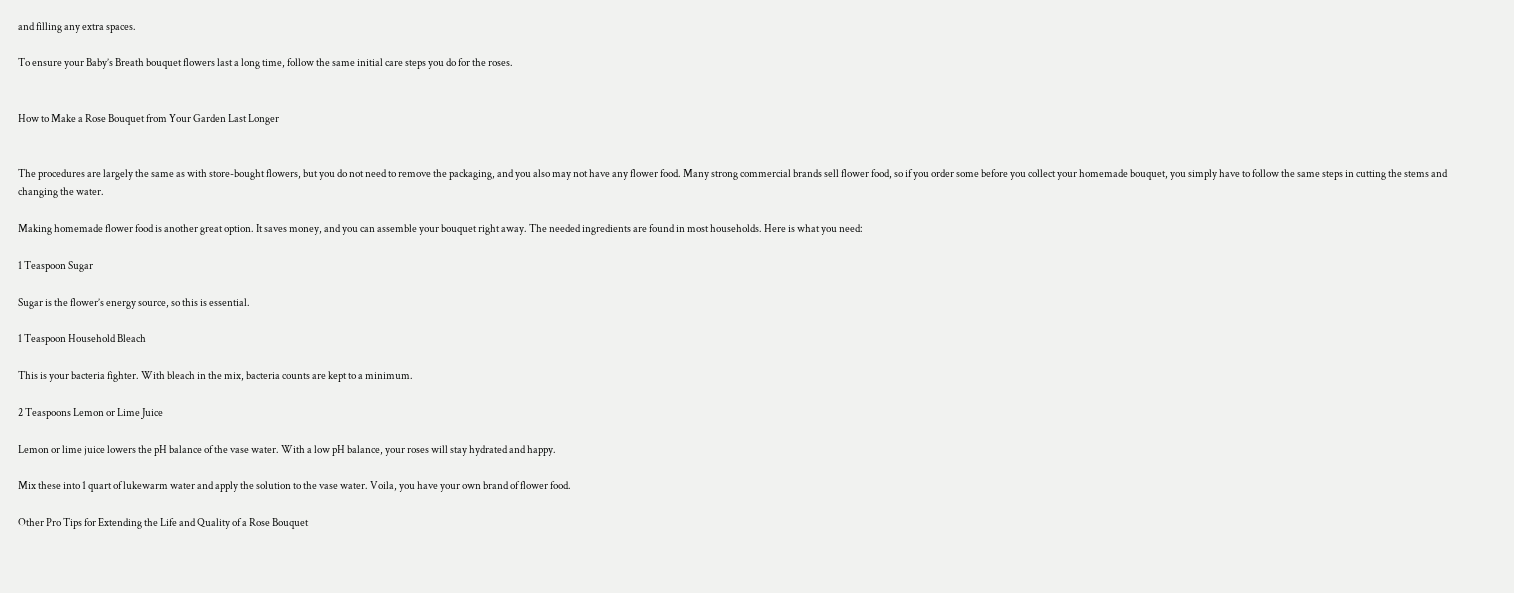and filling any extra spaces.

To ensure your Baby’s Breath bouquet flowers last a long time, follow the same initial care steps you do for the roses.


How to Make a Rose Bouquet from Your Garden Last Longer


The procedures are largely the same as with store-bought flowers, but you do not need to remove the packaging, and you also may not have any flower food. Many strong commercial brands sell flower food, so if you order some before you collect your homemade bouquet, you simply have to follow the same steps in cutting the stems and changing the water.

Making homemade flower food is another great option. It saves money, and you can assemble your bouquet right away. The needed ingredients are found in most households. Here is what you need:

1 Teaspoon Sugar

Sugar is the flower’s energy source, so this is essential.

1 Teaspoon Household Bleach

This is your bacteria fighter. With bleach in the mix, bacteria counts are kept to a minimum.

2 Teaspoons Lemon or Lime Juice

Lemon or lime juice lowers the pH balance of the vase water. With a low pH balance, your roses will stay hydrated and happy.

Mix these into 1 quart of lukewarm water and apply the solution to the vase water. Voila, you have your own brand of flower food.

Other Pro Tips for Extending the Life and Quality of a Rose Bouquet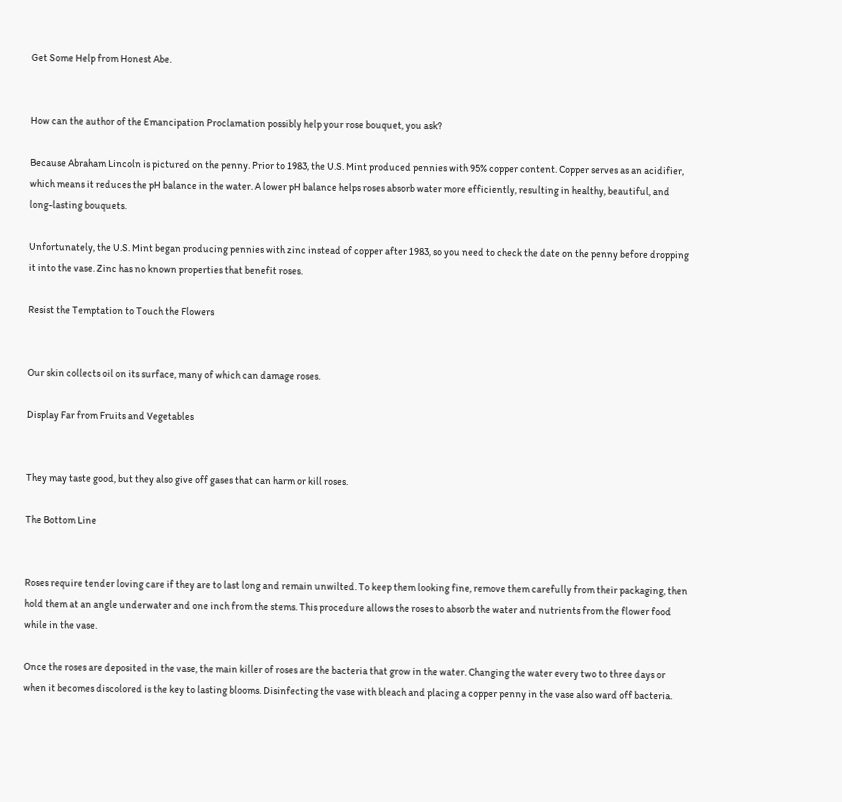Get Some Help from Honest Abe.


How can the author of the Emancipation Proclamation possibly help your rose bouquet, you ask?

Because Abraham Lincoln is pictured on the penny. Prior to 1983, the U.S. Mint produced pennies with 95% copper content. Copper serves as an acidifier, which means it reduces the pH balance in the water. A lower pH balance helps roses absorb water more efficiently, resulting in healthy, beautiful, and long-lasting bouquets.

Unfortunately, the U.S. Mint began producing pennies with zinc instead of copper after 1983, so you need to check the date on the penny before dropping it into the vase. Zinc has no known properties that benefit roses.

Resist the Temptation to Touch the Flowers


Our skin collects oil on its surface, many of which can damage roses.

Display Far from Fruits and Vegetables


They may taste good, but they also give off gases that can harm or kill roses.

The Bottom Line


Roses require tender loving care if they are to last long and remain unwilted. To keep them looking fine, remove them carefully from their packaging, then hold them at an angle underwater and one inch from the stems. This procedure allows the roses to absorb the water and nutrients from the flower food while in the vase.

Once the roses are deposited in the vase, the main killer of roses are the bacteria that grow in the water. Changing the water every two to three days or when it becomes discolored is the key to lasting blooms. Disinfecting the vase with bleach and placing a copper penny in the vase also ward off bacteria.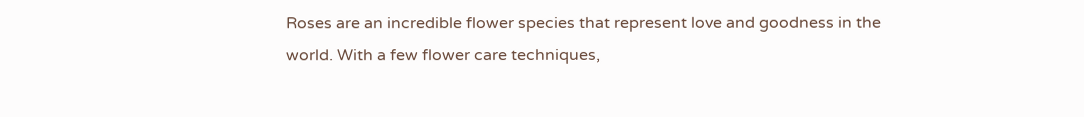Roses are an incredible flower species that represent love and goodness in the world. With a few flower care techniques,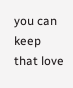you can keep that love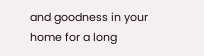and goodness in your home for a long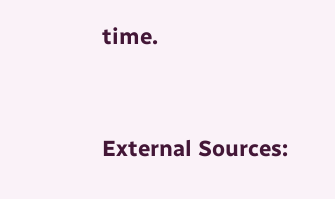time.


External Sources: